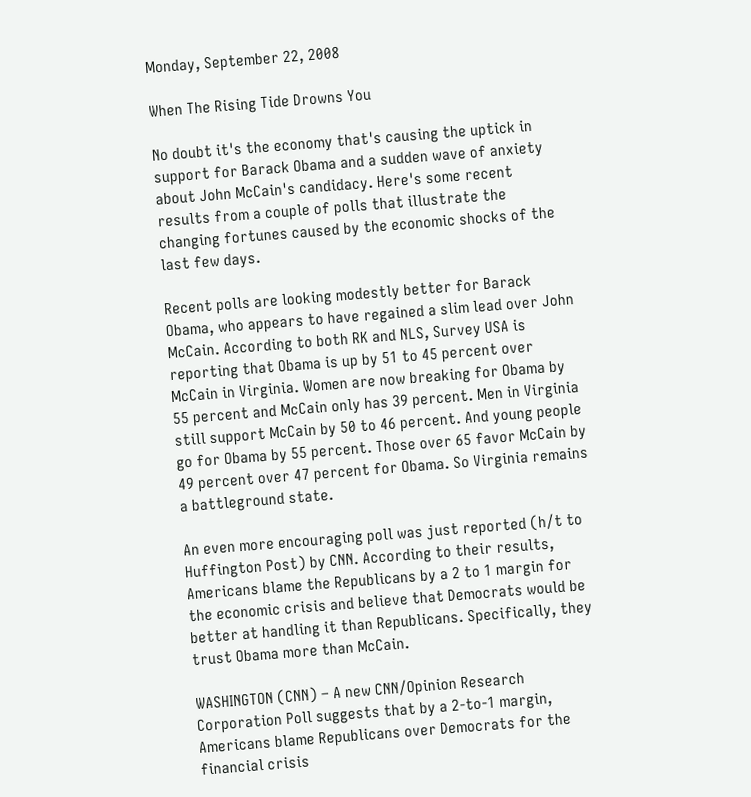Monday, September 22, 2008

When The Rising Tide Drowns You

No doubt it's the economy that's causing the uptick in support for Barack Obama and a sudden wave of anxiety about John McCain's candidacy. Here's some recent results from a couple of polls that illustrate the changing fortunes caused by the economic shocks of the last few days.

Recent polls are looking modestly better for Barack Obama, who appears to have regained a slim lead over John McCain. According to both RK and NLS, Survey USA is reporting that Obama is up by 51 to 45 percent over McCain in Virginia. Women are now breaking for Obama by 55 percent and McCain only has 39 percent. Men in Virginia still support McCain by 50 to 46 percent. And young people go for Obama by 55 percent. Those over 65 favor McCain by 49 percent over 47 percent for Obama. So Virginia remains a battleground state.

An even more encouraging poll was just reported (h/t to Huffington Post) by CNN. According to their results, Americans blame the Republicans by a 2 to 1 margin for the economic crisis and believe that Democrats would be better at handling it than Republicans. Specifically, they trust Obama more than McCain.

WASHINGTON (CNN) – A new CNN/Opinion Research Corporation Poll suggests that by a 2-to-1 margin, Americans blame Republicans over Democrats for the financial crisis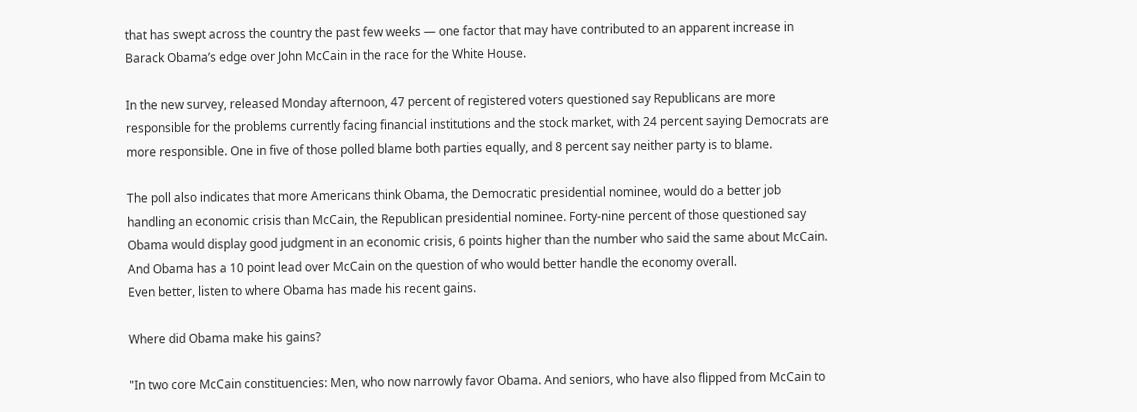that has swept across the country the past few weeks — one factor that may have contributed to an apparent increase in Barack Obama’s edge over John McCain in the race for the White House.

In the new survey, released Monday afternoon, 47 percent of registered voters questioned say Republicans are more responsible for the problems currently facing financial institutions and the stock market, with 24 percent saying Democrats are more responsible. One in five of those polled blame both parties equally, and 8 percent say neither party is to blame.

The poll also indicates that more Americans think Obama, the Democratic presidential nominee, would do a better job handling an economic crisis than McCain, the Republican presidential nominee. Forty-nine percent of those questioned say Obama would display good judgment in an economic crisis, 6 points higher than the number who said the same about McCain. And Obama has a 10 point lead over McCain on the question of who would better handle the economy overall.
Even better, listen to where Obama has made his recent gains.

Where did Obama make his gains?

"In two core McCain constituencies: Men, who now narrowly favor Obama. And seniors, who have also flipped from McCain to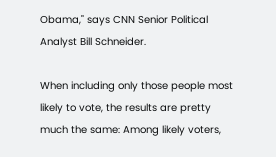Obama," says CNN Senior Political Analyst Bill Schneider.

When including only those people most likely to vote, the results are pretty much the same: Among likely voters,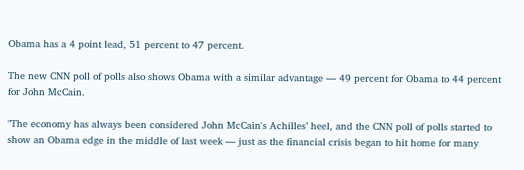Obama has a 4 point lead, 51 percent to 47 percent.

The new CNN poll of polls also shows Obama with a similar advantage — 49 percent for Obama to 44 percent for John McCain.

"The economy has always been considered John McCain's Achilles’ heel, and the CNN poll of polls started to show an Obama edge in the middle of last week — just as the financial crisis began to hit home for many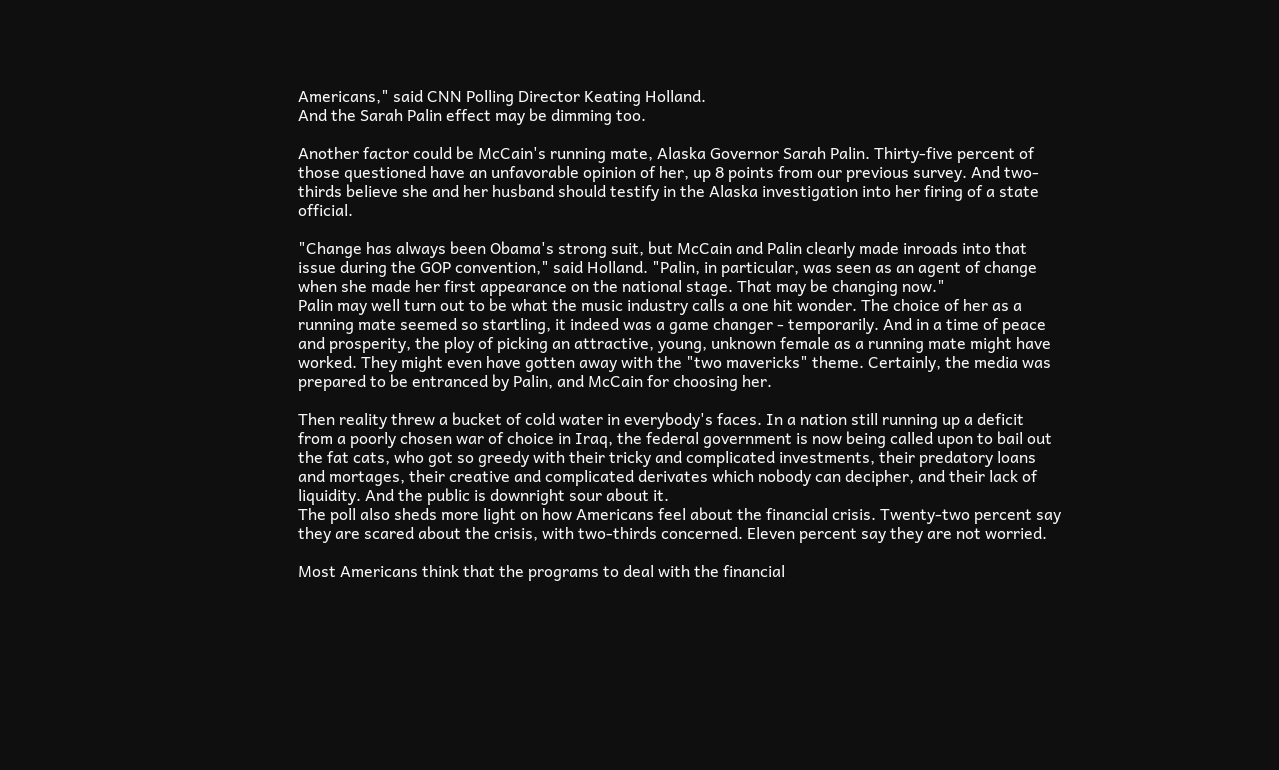Americans," said CNN Polling Director Keating Holland.
And the Sarah Palin effect may be dimming too.

Another factor could be McCain's running mate, Alaska Governor Sarah Palin. Thirty-five percent of those questioned have an unfavorable opinion of her, up 8 points from our previous survey. And two-thirds believe she and her husband should testify in the Alaska investigation into her firing of a state official.

"Change has always been Obama's strong suit, but McCain and Palin clearly made inroads into that issue during the GOP convention," said Holland. "Palin, in particular, was seen as an agent of change when she made her first appearance on the national stage. That may be changing now."
Palin may well turn out to be what the music industry calls a one hit wonder. The choice of her as a running mate seemed so startling, it indeed was a game changer - temporarily. And in a time of peace and prosperity, the ploy of picking an attractive, young, unknown female as a running mate might have worked. They might even have gotten away with the "two mavericks" theme. Certainly, the media was prepared to be entranced by Palin, and McCain for choosing her.

Then reality threw a bucket of cold water in everybody's faces. In a nation still running up a deficit from a poorly chosen war of choice in Iraq, the federal government is now being called upon to bail out the fat cats, who got so greedy with their tricky and complicated investments, their predatory loans and mortages, their creative and complicated derivates which nobody can decipher, and their lack of liquidity. And the public is downright sour about it.
The poll also sheds more light on how Americans feel about the financial crisis. Twenty-two percent say they are scared about the crisis, with two-thirds concerned. Eleven percent say they are not worried.

Most Americans think that the programs to deal with the financial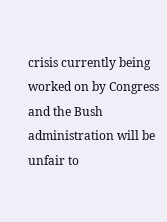crisis currently being worked on by Congress and the Bush administration will be unfair to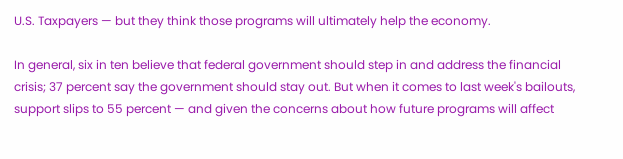U.S. Taxpayers — but they think those programs will ultimately help the economy.

In general, six in ten believe that federal government should step in and address the financial crisis; 37 percent say the government should stay out. But when it comes to last week's bailouts, support slips to 55 percent — and given the concerns about how future programs will affect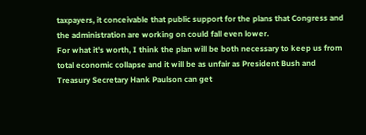taxpayers, it conceivable that public support for the plans that Congress and the administration are working on could fall even lower.
For what it's worth, I think the plan will be both necessary to keep us from total economic collapse and it will be as unfair as President Bush and Treasury Secretary Hank Paulson can get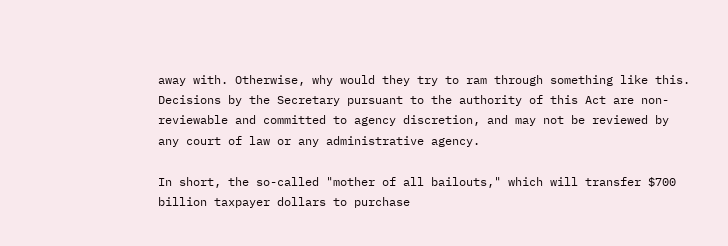away with. Otherwise, why would they try to ram through something like this.
Decisions by the Secretary pursuant to the authority of this Act are non-reviewable and committed to agency discretion, and may not be reviewed by any court of law or any administrative agency.

In short, the so-called "mother of all bailouts," which will transfer $700 billion taxpayer dollars to purchase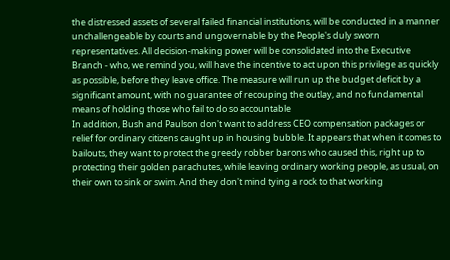the distressed assets of several failed financial institutions, will be conducted in a manner unchallengeable by courts and ungovernable by the People's duly sworn representatives. All decision-making power will be consolidated into the Executive Branch - who, we remind you, will have the incentive to act upon this privilege as quickly as possible, before they leave office. The measure will run up the budget deficit by a significant amount, with no guarantee of recouping the outlay, and no fundamental means of holding those who fail to do so accountable
In addition, Bush and Paulson don't want to address CEO compensation packages or relief for ordinary citizens caught up in housing bubble. It appears that when it comes to bailouts, they want to protect the greedy robber barons who caused this, right up to protecting their golden parachutes, while leaving ordinary working people, as usual, on their own to sink or swim. And they don't mind tying a rock to that working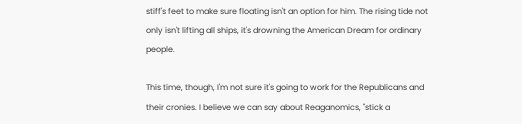stiff's feet to make sure floating isn't an option for him. The rising tide not only isn't lifting all ships, it's drowning the American Dream for ordinary people.

This time, though, I'm not sure it's going to work for the Republicans and their cronies. I believe we can say about Reaganomics, "stick a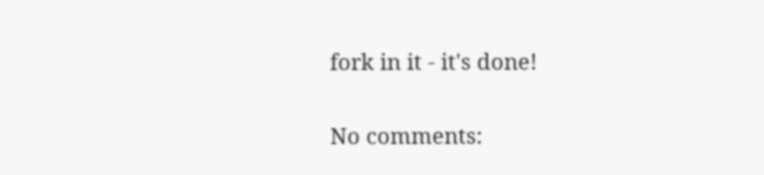fork in it - it's done!

No comments: